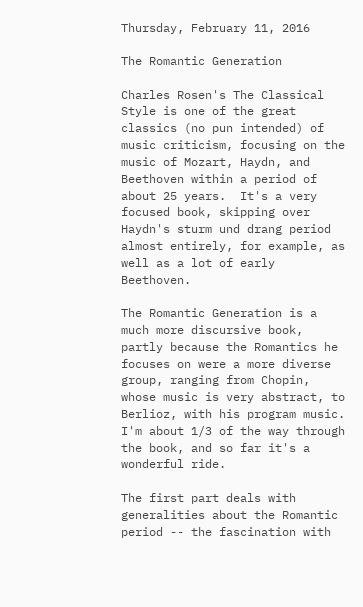Thursday, February 11, 2016

The Romantic Generation

Charles Rosen's The Classical Style is one of the great classics (no pun intended) of music criticism, focusing on the music of Mozart, Haydn, and Beethoven within a period of about 25 years.  It's a very focused book, skipping over Haydn's sturm und drang period almost entirely, for example, as well as a lot of early Beethoven.

The Romantic Generation is a much more discursive book, partly because the Romantics he focuses on were a more diverse group, ranging from Chopin, whose music is very abstract, to Berlioz, with his program music.  I'm about 1/3 of the way through the book, and so far it's a wonderful ride.

The first part deals with generalities about the Romantic period -- the fascination with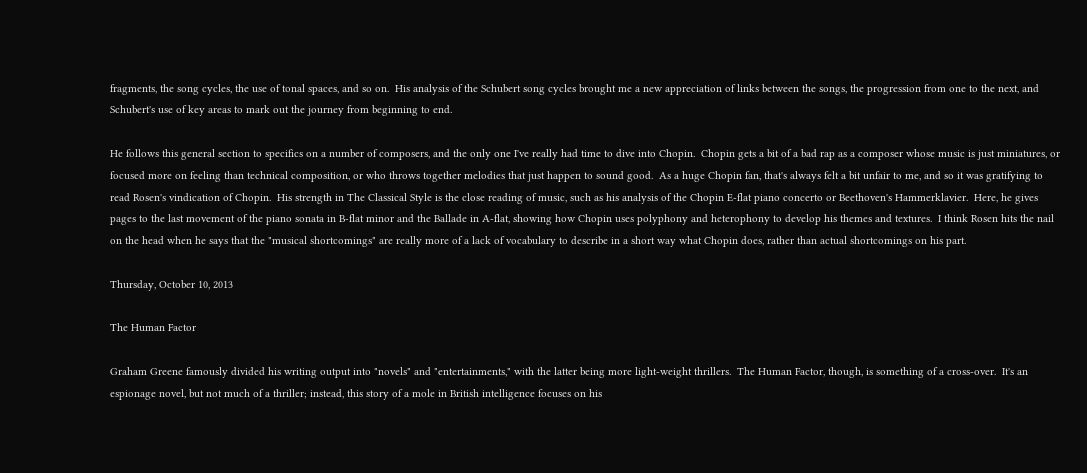fragments, the song cycles, the use of tonal spaces, and so on.  His analysis of the Schubert song cycles brought me a new appreciation of links between the songs, the progression from one to the next, and Schubert's use of key areas to mark out the journey from beginning to end.

He follows this general section to specifics on a number of composers, and the only one I've really had time to dive into Chopin.  Chopin gets a bit of a bad rap as a composer whose music is just miniatures, or focused more on feeling than technical composition, or who throws together melodies that just happen to sound good.  As a huge Chopin fan, that's always felt a bit unfair to me, and so it was gratifying to read Rosen's vindication of Chopin.  His strength in The Classical Style is the close reading of music, such as his analysis of the Chopin E-flat piano concerto or Beethoven's Hammerklavier.  Here, he gives pages to the last movement of the piano sonata in B-flat minor and the Ballade in A-flat, showing how Chopin uses polyphony and heterophony to develop his themes and textures.  I think Rosen hits the nail on the head when he says that the "musical shortcomings" are really more of a lack of vocabulary to describe in a short way what Chopin does, rather than actual shortcomings on his part.

Thursday, October 10, 2013

The Human Factor

Graham Greene famously divided his writing output into "novels" and "entertainments," with the latter being more light-weight thrillers.  The Human Factor, though, is something of a cross-over.  It's an espionage novel, but not much of a thriller; instead, this story of a mole in British intelligence focuses on his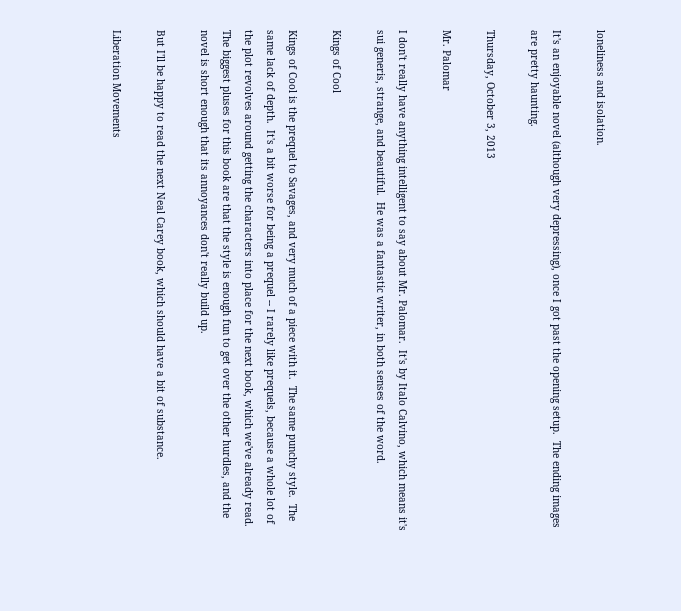loneliness and isolation.

It's an enjoyable novel (although very depressing), once I got past the opening setup.  The ending images are pretty haunting.

Thursday, October 3, 2013

Mr. Palomar

I don't really have anything intelligent to say about Mr. Palomar.  It's by Italo Calvino, which means it's sui generis, strange, and beautiful.  He was a fantastic writer, in both senses of the word.

Kings of Cool

Kings of Cool is the prequel to Savages, and very much of a piece with it.  The same punchy style.  The same lack of depth.  It's a bit worse for being a prequel -- I rarely like prequels, because a whole lot of the plot revolves around getting the characters into place for the next book, which we've already read.  The biggest pluses for this book are that the style is enough fun to get over the other hurdles, and the novel is short enough that its annoyances don't really build up.

But I'll be happy to read the next Neal Carey book, which should have a bit of substance.

Liberation Movements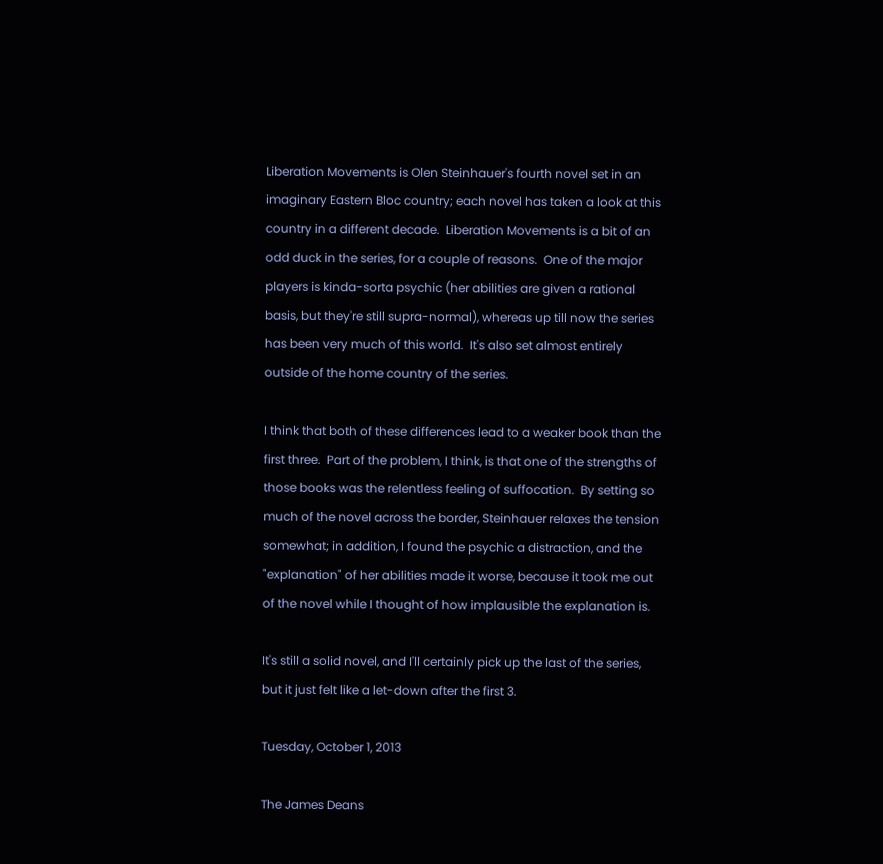Liberation Movements is Olen Steinhauer's fourth novel set in an imaginary Eastern Bloc country; each novel has taken a look at this country in a different decade.  Liberation Movements is a bit of an odd duck in the series, for a couple of reasons.  One of the major players is kinda-sorta psychic (her abilities are given a rational basis, but they're still supra-normal), whereas up till now the series has been very much of this world.  It's also set almost entirely outside of the home country of the series.

I think that both of these differences lead to a weaker book than the first three.  Part of the problem, I think, is that one of the strengths of those books was the relentless feeling of suffocation.  By setting so much of the novel across the border, Steinhauer relaxes the tension somewhat; in addition, I found the psychic a distraction, and the "explanation" of her abilities made it worse, because it took me out of the novel while I thought of how implausible the explanation is.

It's still a solid novel, and I'll certainly pick up the last of the series, but it just felt like a let-down after the first 3.

Tuesday, October 1, 2013

The James Deans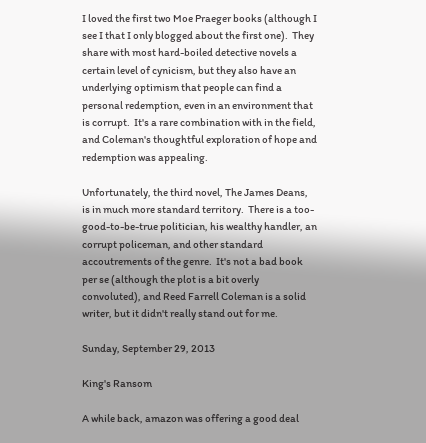I loved the first two Moe Praeger books (although I see I that I only blogged about the first one).  They share with most hard-boiled detective novels a certain level of cynicism, but they also have an underlying optimism that people can find a personal redemption, even in an environment that is corrupt.  It's a rare combination with in the field, and Coleman's thoughtful exploration of hope and redemption was appealing.

Unfortunately, the third novel, The James Deans, is in much more standard territory.  There is a too-good-to-be-true politician, his wealthy handler, an corrupt policeman, and other standard accoutrements of the genre.  It's not a bad book per se (although the plot is a bit overly convoluted), and Reed Farrell Coleman is a solid writer, but it didn't really stand out for me.

Sunday, September 29, 2013

King's Ransom

A while back, amazon was offering a good deal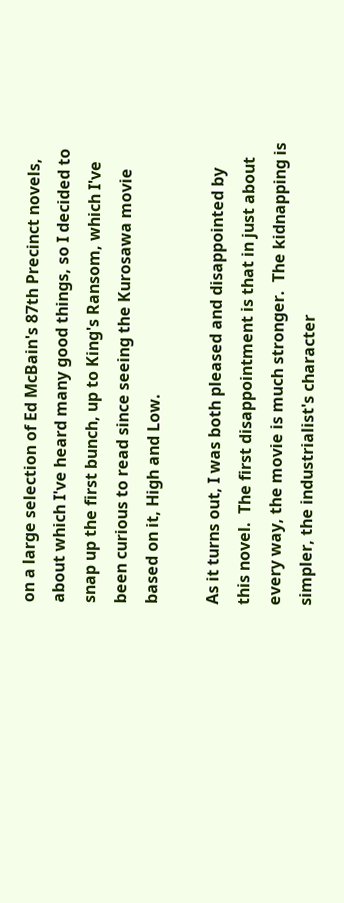on a large selection of Ed McBain's 87th Precinct novels, about which I've heard many good things, so I decided to snap up the first bunch, up to King's Ransom, which I've been curious to read since seeing the Kurosawa movie based on it, High and Low.

As it turns out, I was both pleased and disappointed by this novel.  The first disappointment is that in just about every way, the movie is much stronger.  The kidnapping is simpler, the industrialist's character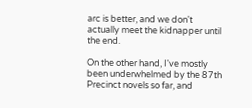arc is better, and we don't actually meet the kidnapper until the end.

On the other hand, I've mostly been underwhelmed by the 87th Precinct novels so far, and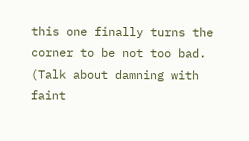this one finally turns the corner to be not too bad.  (Talk about damning with faint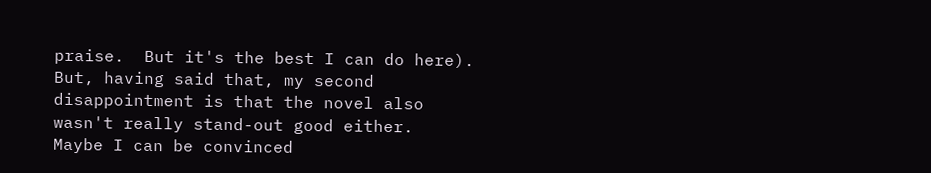praise.  But it's the best I can do here).  But, having said that, my second disappointment is that the novel also wasn't really stand-out good either.  Maybe I can be convinced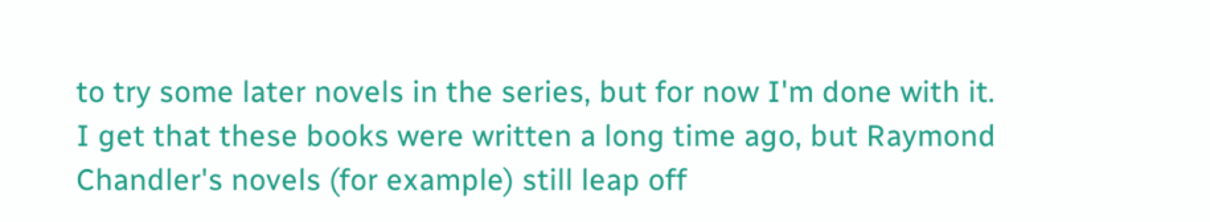to try some later novels in the series, but for now I'm done with it.  I get that these books were written a long time ago, but Raymond Chandler's novels (for example) still leap off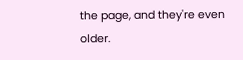the page, and they're even older.